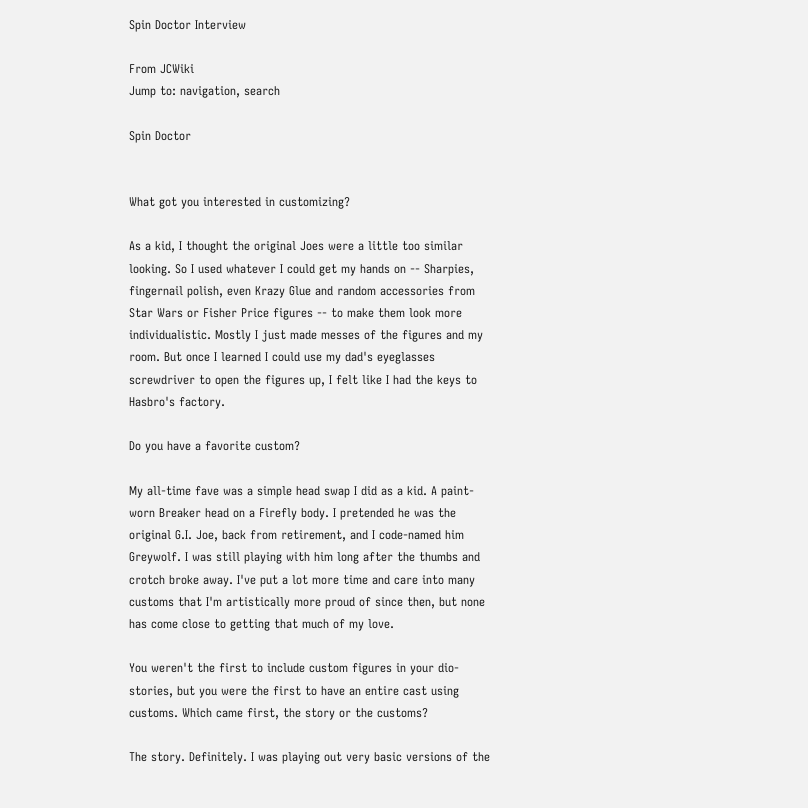Spin Doctor Interview

From JCWiki
Jump to: navigation, search

Spin Doctor


What got you interested in customizing?

As a kid, I thought the original Joes were a little too similar looking. So I used whatever I could get my hands on -- Sharpies, fingernail polish, even Krazy Glue and random accessories from Star Wars or Fisher Price figures -- to make them look more individualistic. Mostly I just made messes of the figures and my room. But once I learned I could use my dad's eyeglasses screwdriver to open the figures up, I felt like I had the keys to Hasbro's factory.

Do you have a favorite custom?

My all-time fave was a simple head swap I did as a kid. A paint-worn Breaker head on a Firefly body. I pretended he was the original G.I. Joe, back from retirement, and I code-named him Greywolf. I was still playing with him long after the thumbs and crotch broke away. I've put a lot more time and care into many customs that I'm artistically more proud of since then, but none has come close to getting that much of my love.

You weren't the first to include custom figures in your dio-stories, but you were the first to have an entire cast using customs. Which came first, the story or the customs?

The story. Definitely. I was playing out very basic versions of the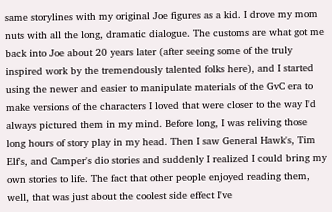same storylines with my original Joe figures as a kid. I drove my mom nuts with all the long, dramatic dialogue. The customs are what got me back into Joe about 20 years later (after seeing some of the truly inspired work by the tremendously talented folks here), and I started using the newer and easier to manipulate materials of the GvC era to make versions of the characters I loved that were closer to the way I'd always pictured them in my mind. Before long, I was reliving those long hours of story play in my head. Then I saw General Hawk's, Tim Elf's, and Camper's dio stories and suddenly I realized I could bring my own stories to life. The fact that other people enjoyed reading them, well, that was just about the coolest side effect I've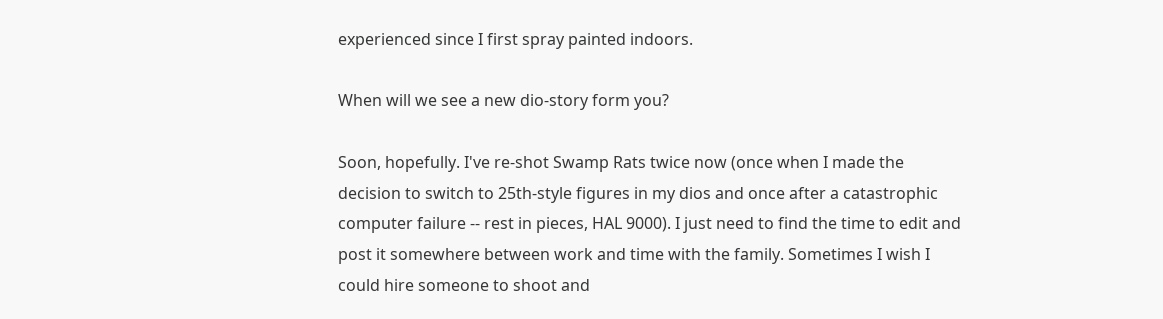experienced since I first spray painted indoors.

When will we see a new dio-story form you?

Soon, hopefully. I've re-shot Swamp Rats twice now (once when I made the decision to switch to 25th-style figures in my dios and once after a catastrophic computer failure -- rest in pieces, HAL 9000). I just need to find the time to edit and post it somewhere between work and time with the family. Sometimes I wish I could hire someone to shoot and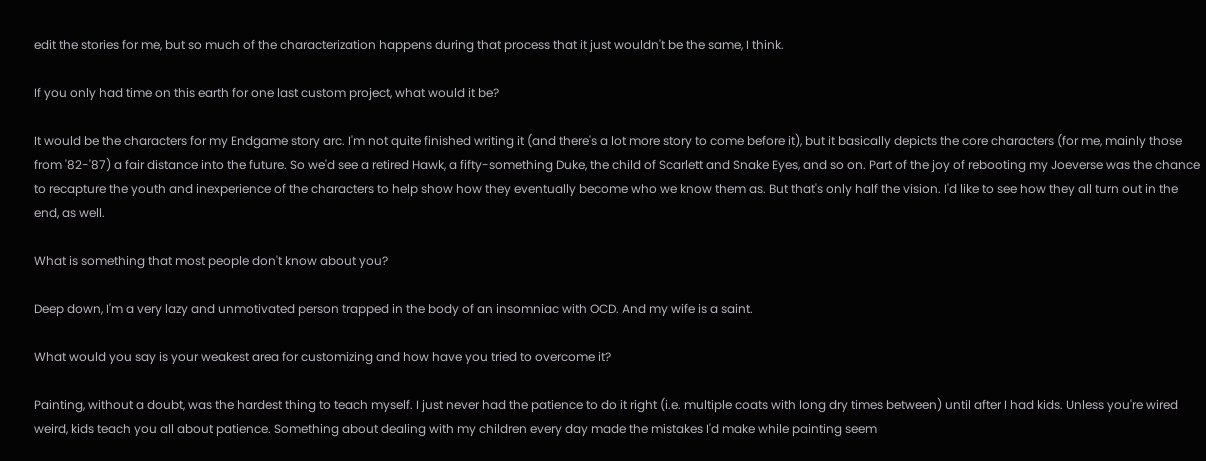edit the stories for me, but so much of the characterization happens during that process that it just wouldn't be the same, I think.

If you only had time on this earth for one last custom project, what would it be?

It would be the characters for my Endgame story arc. I'm not quite finished writing it (and there's a lot more story to come before it), but it basically depicts the core characters (for me, mainly those from '82-'87) a fair distance into the future. So we'd see a retired Hawk, a fifty-something Duke, the child of Scarlett and Snake Eyes, and so on. Part of the joy of rebooting my Joeverse was the chance to recapture the youth and inexperience of the characters to help show how they eventually become who we know them as. But that's only half the vision. I'd like to see how they all turn out in the end, as well.

What is something that most people don't know about you?

Deep down, I'm a very lazy and unmotivated person trapped in the body of an insomniac with OCD. And my wife is a saint.

What would you say is your weakest area for customizing and how have you tried to overcome it?

Painting, without a doubt, was the hardest thing to teach myself. I just never had the patience to do it right (i.e. multiple coats with long dry times between) until after I had kids. Unless you're wired weird, kids teach you all about patience. Something about dealing with my children every day made the mistakes I'd make while painting seem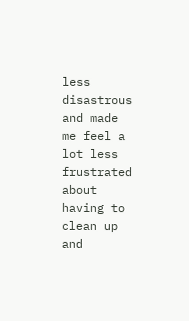less disastrous and made me feel a lot less frustrated about having to clean up and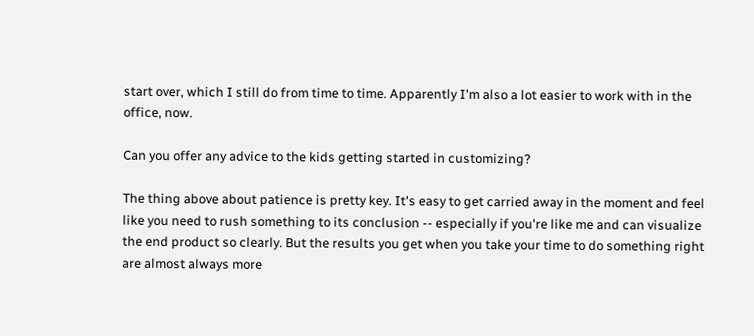start over, which I still do from time to time. Apparently I'm also a lot easier to work with in the office, now.

Can you offer any advice to the kids getting started in customizing?

The thing above about patience is pretty key. It's easy to get carried away in the moment and feel like you need to rush something to its conclusion -- especially if you're like me and can visualize the end product so clearly. But the results you get when you take your time to do something right are almost always more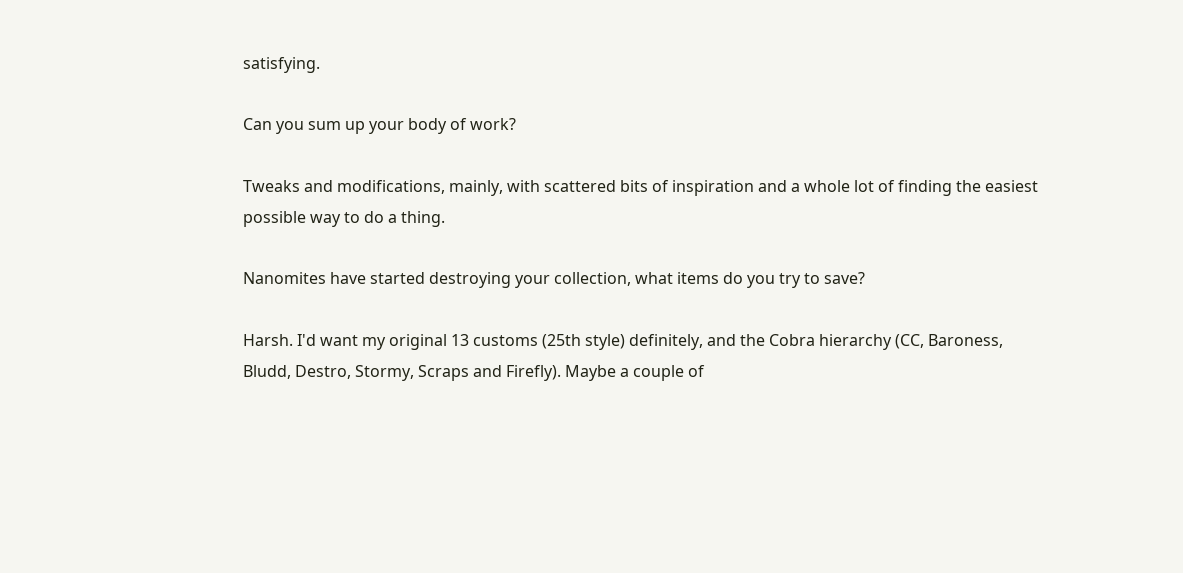satisfying.

Can you sum up your body of work?

Tweaks and modifications, mainly, with scattered bits of inspiration and a whole lot of finding the easiest possible way to do a thing.

Nanomites have started destroying your collection, what items do you try to save?

Harsh. I'd want my original 13 customs (25th style) definitely, and the Cobra hierarchy (CC, Baroness, Bludd, Destro, Stormy, Scraps and Firefly). Maybe a couple of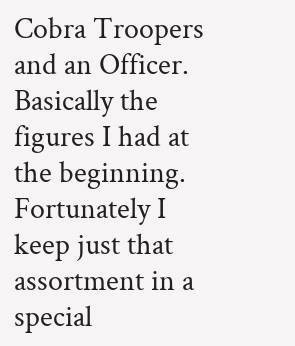Cobra Troopers and an Officer. Basically the figures I had at the beginning. Fortunately I keep just that assortment in a special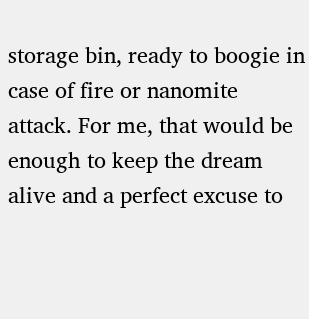storage bin, ready to boogie in case of fire or nanomite attack. For me, that would be enough to keep the dream alive and a perfect excuse to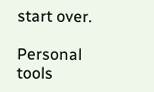start over.

Personal tools